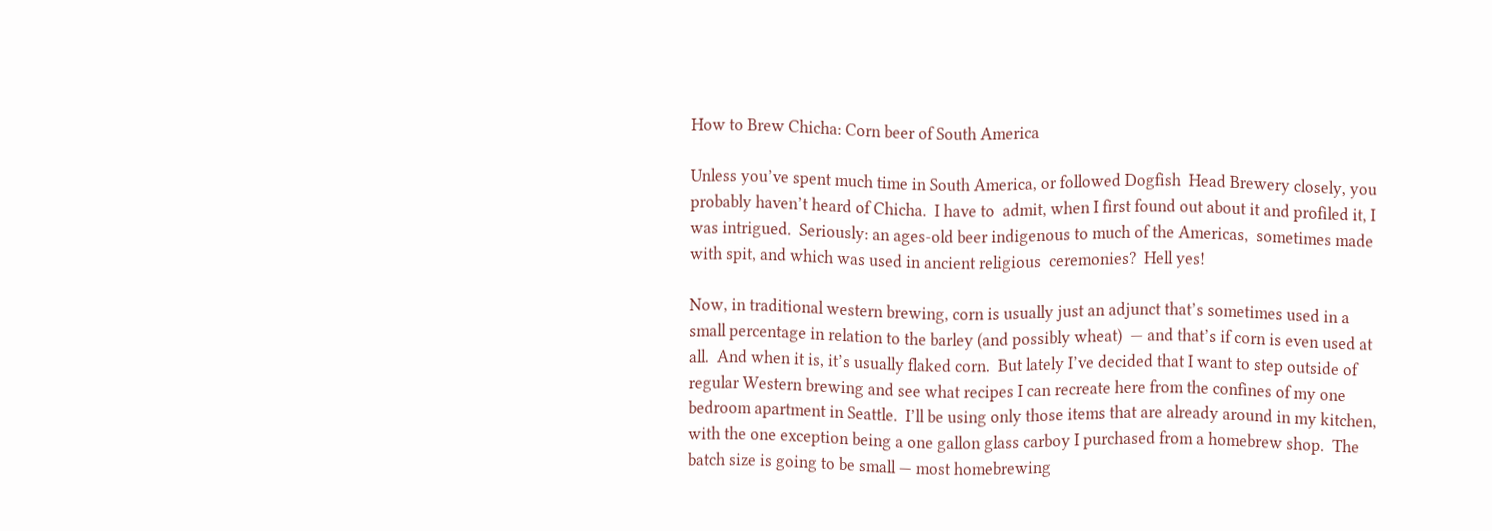How to Brew Chicha: Corn beer of South America

Unless you’ve spent much time in South America, or followed Dogfish  Head Brewery closely, you probably haven’t heard of Chicha.  I have to  admit, when I first found out about it and profiled it, I was intrigued.  Seriously: an ages-old beer indigenous to much of the Americas,  sometimes made with spit, and which was used in ancient religious  ceremonies?  Hell yes!

Now, in traditional western brewing, corn is usually just an adjunct that’s sometimes used in a small percentage in relation to the barley (and possibly wheat)  — and that’s if corn is even used at all.  And when it is, it’s usually flaked corn.  But lately I’ve decided that I want to step outside of regular Western brewing and see what recipes I can recreate here from the confines of my one bedroom apartment in Seattle.  I’ll be using only those items that are already around in my kitchen, with the one exception being a one gallon glass carboy I purchased from a homebrew shop.  The batch size is going to be small — most homebrewing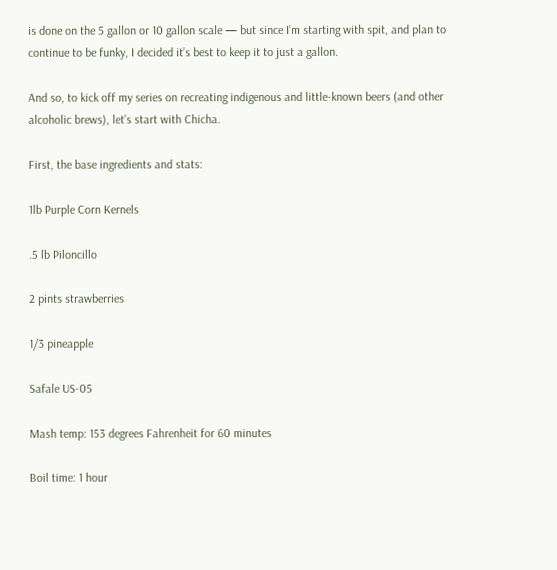is done on the 5 gallon or 10 gallon scale — but since I’m starting with spit, and plan to continue to be funky, I decided it’s best to keep it to just a gallon.

And so, to kick off my series on recreating indigenous and little-known beers (and other alcoholic brews), let’s start with Chicha.

First, the base ingredients and stats:

1lb Purple Corn Kernels

.5 lb Piloncillo

2 pints strawberries

1/3 pineapple

Safale US-05

Mash temp: 153 degrees Fahrenheit for 60 minutes

Boil time: 1 hour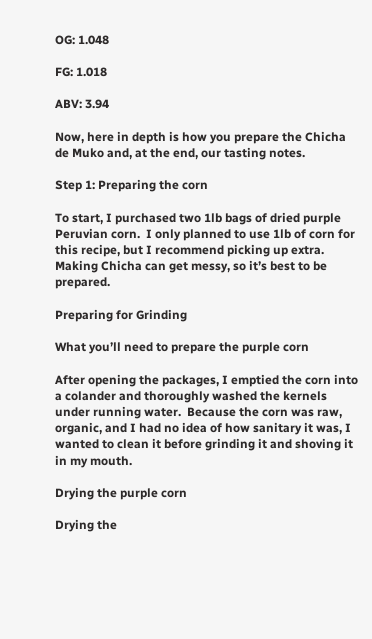OG: 1.048

FG: 1.018

ABV: 3.94

Now, here in depth is how you prepare the Chicha de Muko and, at the end, our tasting notes.

Step 1: Preparing the corn

To start, I purchased two 1lb bags of dried purple Peruvian corn.  I only planned to use 1lb of corn for this recipe, but I recommend picking up extra.  Making Chicha can get messy, so it’s best to be prepared.

Preparing for Grinding

What you’ll need to prepare the purple corn

After opening the packages, I emptied the corn into a colander and thoroughly washed the kernels under running water.  Because the corn was raw, organic, and I had no idea of how sanitary it was, I wanted to clean it before grinding it and shoving it in my mouth.

Drying the purple corn

Drying the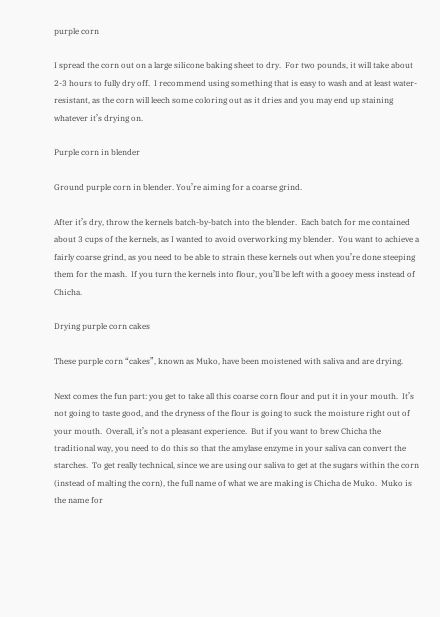purple corn

I spread the corn out on a large silicone baking sheet to dry.  For two pounds, it will take about 2-3 hours to fully dry off.  I recommend using something that is easy to wash and at least water-resistant, as the corn will leech some coloring out as it dries and you may end up staining whatever it’s drying on.

Purple corn in blender

Ground purple corn in blender. You’re aiming for a coarse grind.

After it’s dry, throw the kernels batch-by-batch into the blender.  Each batch for me contained about 3 cups of the kernels, as I wanted to avoid overworking my blender.  You want to achieve a fairly coarse grind, as you need to be able to strain these kernels out when you’re done steeping them for the mash.  If you turn the kernels into flour, you’ll be left with a gooey mess instead of Chicha.

Drying purple corn cakes

These purple corn “cakes”, known as Muko, have been moistened with saliva and are drying.

Next comes the fun part: you get to take all this coarse corn flour and put it in your mouth.  It’s not going to taste good, and the dryness of the flour is going to suck the moisture right out of your mouth.  Overall, it’s not a pleasant experience.  But if you want to brew Chicha the traditional way, you need to do this so that the amylase enzyme in your saliva can convert the starches.  To get really technical, since we are using our saliva to get at the sugars within the corn (instead of malting the corn), the full name of what we are making is Chicha de Muko.  Muko is the name for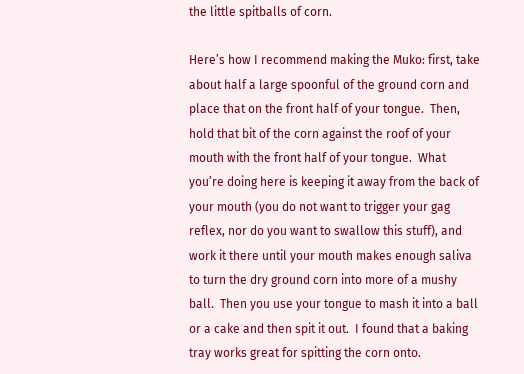the little spitballs of corn.

Here’s how I recommend making the Muko: first, take about half a large spoonful of the ground corn and place that on the front half of your tongue.  Then, hold that bit of the corn against the roof of your mouth with the front half of your tongue.  What you’re doing here is keeping it away from the back of your mouth (you do not want to trigger your gag reflex, nor do you want to swallow this stuff), and work it there until your mouth makes enough saliva to turn the dry ground corn into more of a mushy ball.  Then you use your tongue to mash it into a ball or a cake and then spit it out.  I found that a baking tray works great for spitting the corn onto.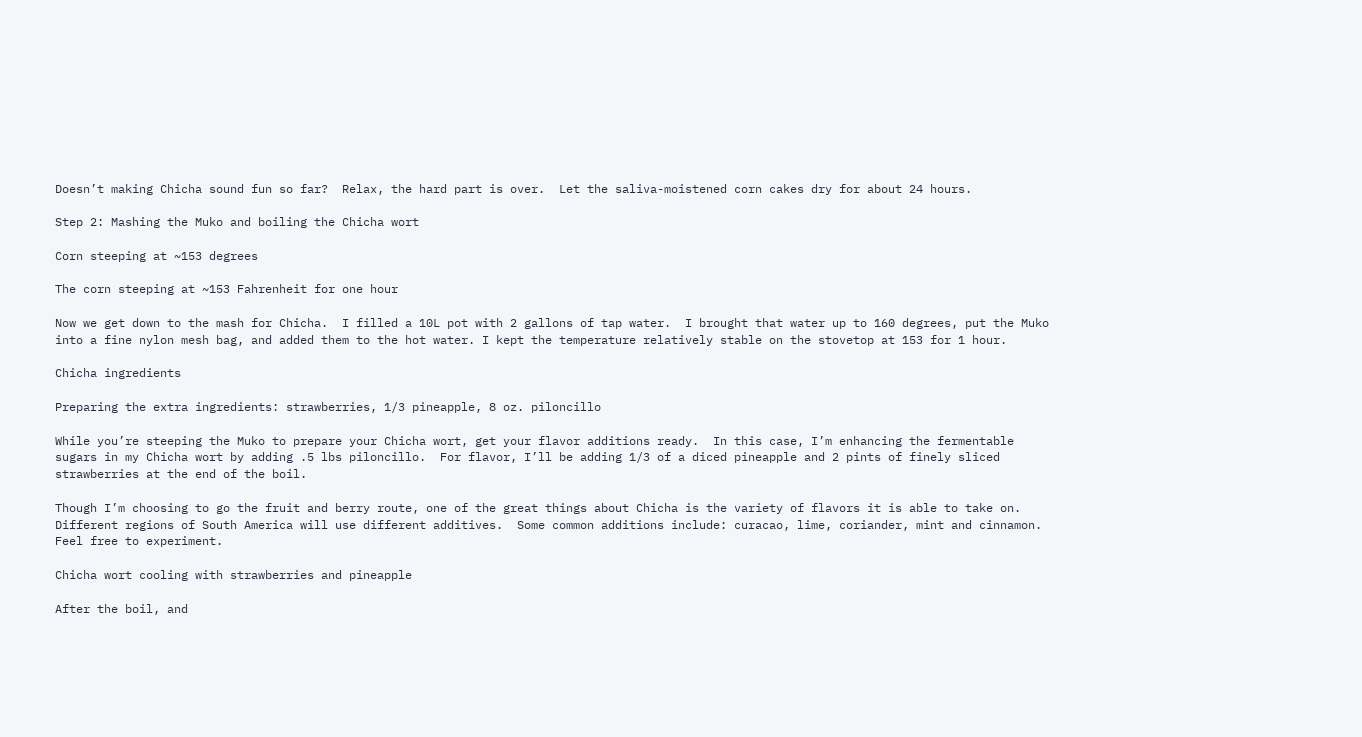Doesn’t making Chicha sound fun so far?  Relax, the hard part is over.  Let the saliva-moistened corn cakes dry for about 24 hours.

Step 2: Mashing the Muko and boiling the Chicha wort

Corn steeping at ~153 degrees

The corn steeping at ~153 Fahrenheit for one hour

Now we get down to the mash for Chicha.  I filled a 10L pot with 2 gallons of tap water.  I brought that water up to 160 degrees, put the Muko into a fine nylon mesh bag, and added them to the hot water. I kept the temperature relatively stable on the stovetop at 153 for 1 hour.

Chicha ingredients

Preparing the extra ingredients: strawberries, 1/3 pineapple, 8 oz. piloncillo

While you’re steeping the Muko to prepare your Chicha wort, get your flavor additions ready.  In this case, I’m enhancing the fermentable sugars in my Chicha wort by adding .5 lbs piloncillo.  For flavor, I’ll be adding 1/3 of a diced pineapple and 2 pints of finely sliced strawberries at the end of the boil.

Though I’m choosing to go the fruit and berry route, one of the great things about Chicha is the variety of flavors it is able to take on.  Different regions of South America will use different additives.  Some common additions include: curacao, lime, coriander, mint and cinnamon.  Feel free to experiment.

Chicha wort cooling with strawberries and pineapple

After the boil, and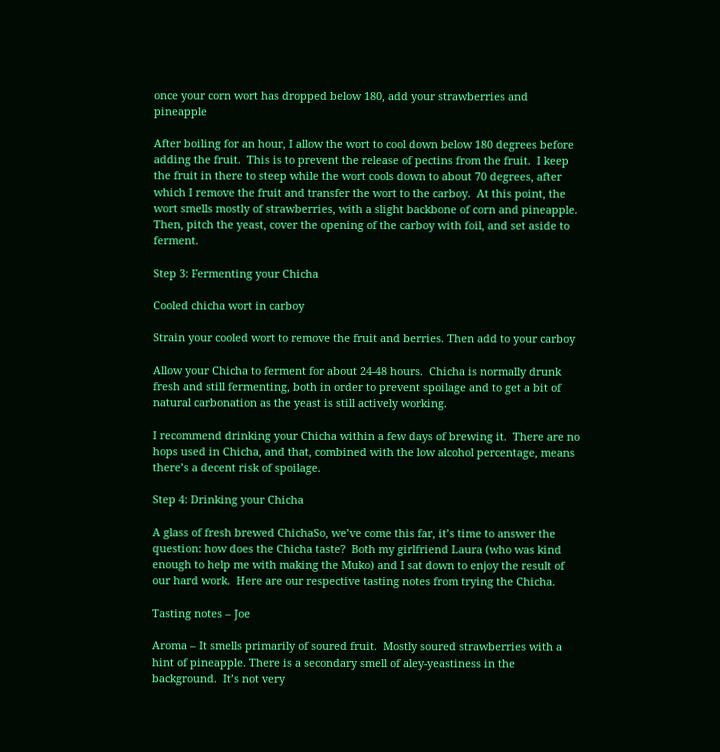once your corn wort has dropped below 180, add your strawberries and pineapple

After boiling for an hour, I allow the wort to cool down below 180 degrees before adding the fruit.  This is to prevent the release of pectins from the fruit.  I keep the fruit in there to steep while the wort cools down to about 70 degrees, after which I remove the fruit and transfer the wort to the carboy.  At this point, the wort smells mostly of strawberries, with a slight backbone of corn and pineapple.  Then, pitch the yeast, cover the opening of the carboy with foil, and set aside to ferment.

Step 3: Fermenting your Chicha

Cooled chicha wort in carboy

Strain your cooled wort to remove the fruit and berries. Then add to your carboy

Allow your Chicha to ferment for about 24-48 hours.  Chicha is normally drunk fresh and still fermenting, both in order to prevent spoilage and to get a bit of natural carbonation as the yeast is still actively working.

I recommend drinking your Chicha within a few days of brewing it.  There are no hops used in Chicha, and that, combined with the low alcohol percentage, means there’s a decent risk of spoilage.

Step 4: Drinking your Chicha

A glass of fresh brewed ChichaSo, we’ve come this far, it’s time to answer the question: how does the Chicha taste?  Both my girlfriend Laura (who was kind enough to help me with making the Muko) and I sat down to enjoy the result of our hard work.  Here are our respective tasting notes from trying the Chicha.

Tasting notes – Joe

Aroma – It smells primarily of soured fruit.  Mostly soured strawberries with a hint of pineapple. There is a secondary smell of aley-yeastiness in the background.  It’s not very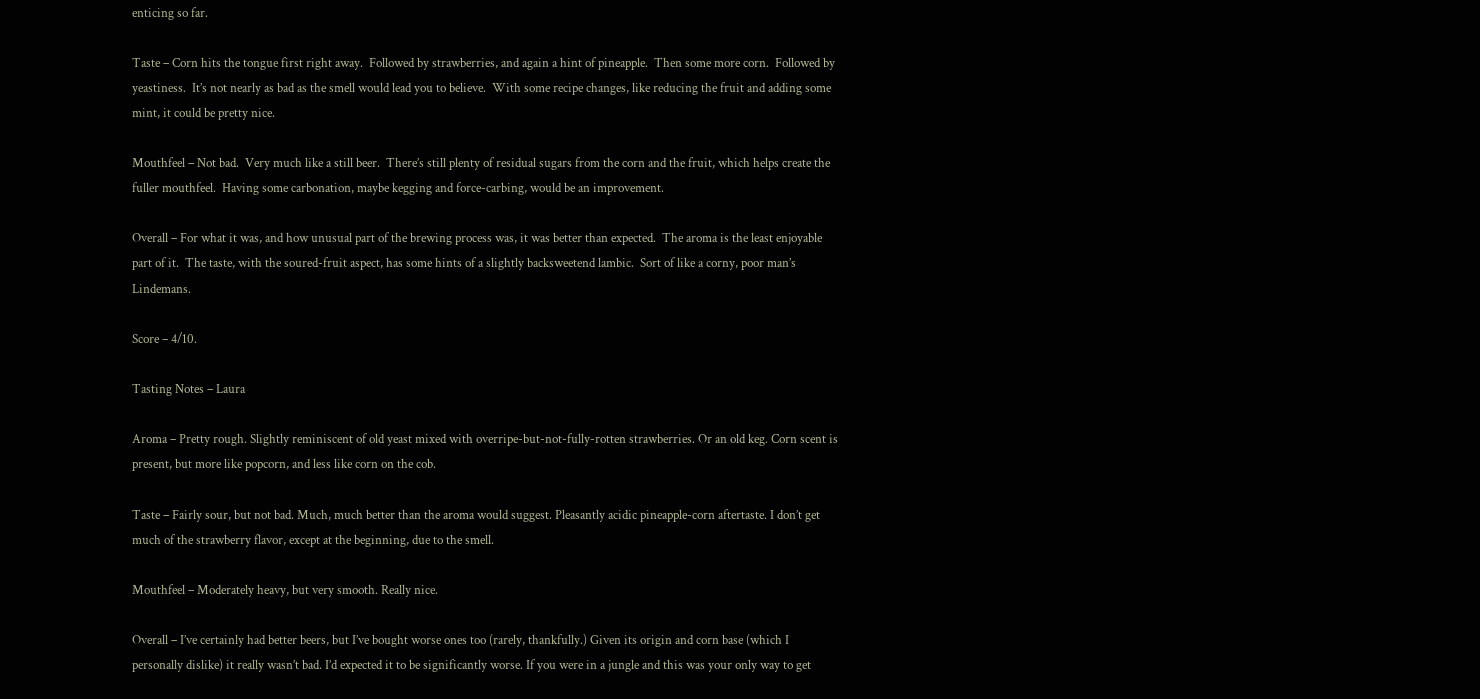enticing so far.

Taste – Corn hits the tongue first right away.  Followed by strawberries, and again a hint of pineapple.  Then some more corn.  Followed by yeastiness.  It’s not nearly as bad as the smell would lead you to believe.  With some recipe changes, like reducing the fruit and adding some mint, it could be pretty nice.

Mouthfeel – Not bad.  Very much like a still beer.  There’s still plenty of residual sugars from the corn and the fruit, which helps create the fuller mouthfeel.  Having some carbonation, maybe kegging and force-carbing, would be an improvement.

Overall – For what it was, and how unusual part of the brewing process was, it was better than expected.  The aroma is the least enjoyable part of it.  The taste, with the soured-fruit aspect, has some hints of a slightly backsweetend lambic.  Sort of like a corny, poor man’s Lindemans.

Score – 4/10.

Tasting Notes – Laura

Aroma – Pretty rough. Slightly reminiscent of old yeast mixed with overripe-but-not-fully-rotten strawberries. Or an old keg. Corn scent is present, but more like popcorn, and less like corn on the cob.

Taste – Fairly sour, but not bad. Much, much better than the aroma would suggest. Pleasantly acidic pineapple-corn aftertaste. I don’t get much of the strawberry flavor, except at the beginning, due to the smell.

Mouthfeel – Moderately heavy, but very smooth. Really nice.

Overall – I’ve certainly had better beers, but I’ve bought worse ones too (rarely, thankfully.) Given its origin and corn base (which I personally dislike) it really wasn’t bad. I’d expected it to be significantly worse. If you were in a jungle and this was your only way to get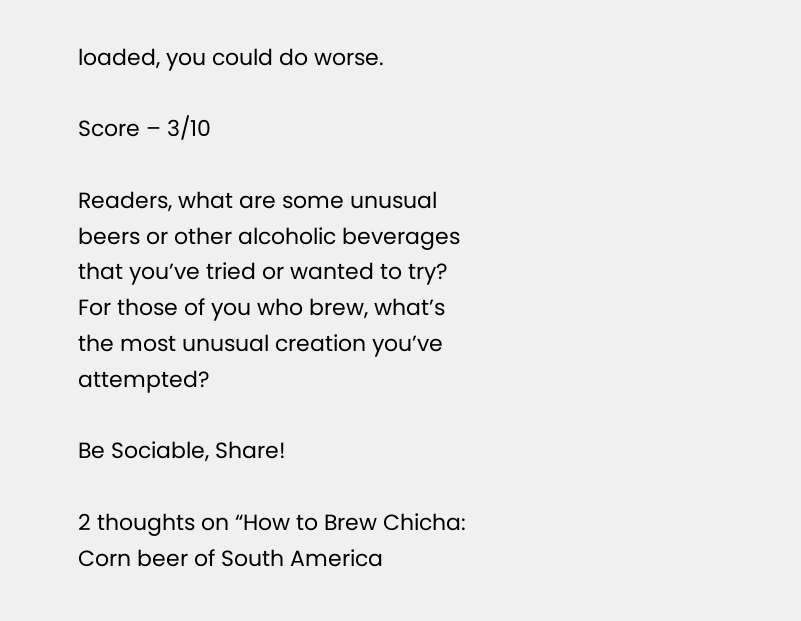loaded, you could do worse.

Score – 3/10

Readers, what are some unusual beers or other alcoholic beverages that you’ve tried or wanted to try? For those of you who brew, what’s the most unusual creation you’ve attempted?

Be Sociable, Share!

2 thoughts on “How to Brew Chicha: Corn beer of South America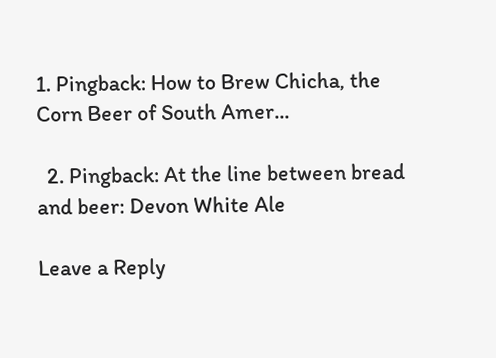1. Pingback: How to Brew Chicha, the Corn Beer of South Amer...

  2. Pingback: At the line between bread and beer: Devon White Ale

Leave a Reply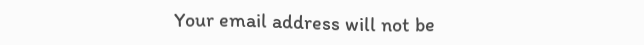Your email address will not be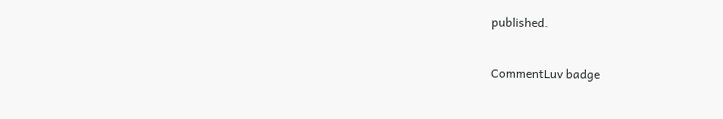published.

CommentLuv badge